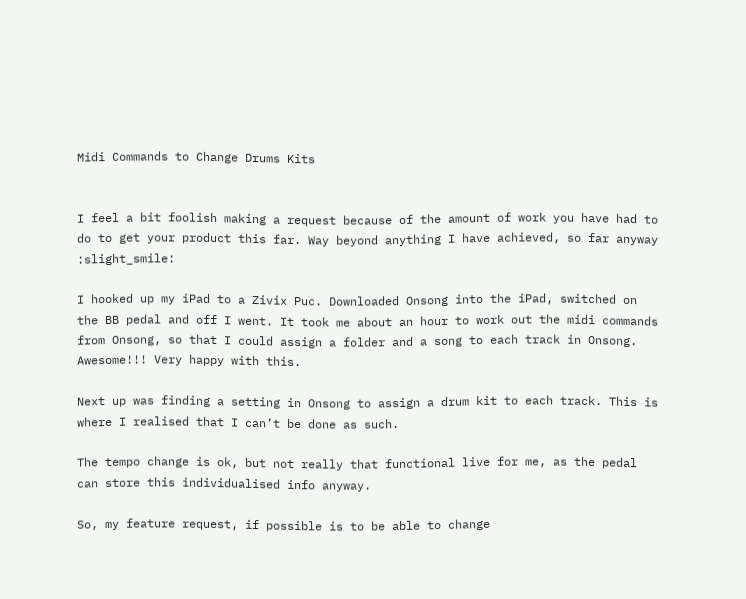Midi Commands to Change Drums Kits


I feel a bit foolish making a request because of the amount of work you have had to do to get your product this far. Way beyond anything I have achieved, so far anyway :slight_smile:

I hooked up my iPad to a Zivix Puc. Downloaded Onsong into the iPad, switched on the BB pedal and off I went. It took me about an hour to work out the midi commands from Onsong, so that I could assign a folder and a song to each track in Onsong. Awesome!!! Very happy with this.

Next up was finding a setting in Onsong to assign a drum kit to each track. This is where I realised that I can’t be done as such.

The tempo change is ok, but not really that functional live for me, as the pedal can store this individualised info anyway.

So, my feature request, if possible is to be able to change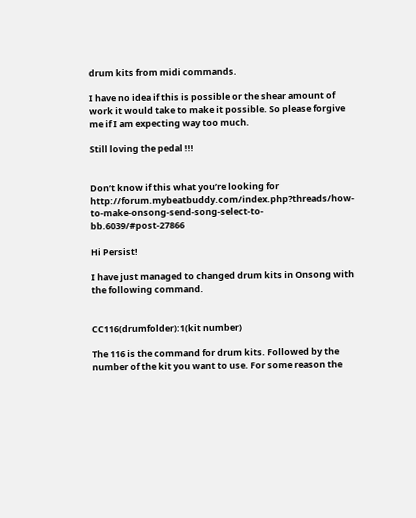drum kits from midi commands.

I have no idea if this is possible or the shear amount of work it would take to make it possible. So please forgive me if I am expecting way too much.

Still loving the pedal !!!


Don’t know if this what you’re looking for http://forum.mybeatbuddy.com/index.php?threads/how-to-make-onsong-send-song-select-to-bb.6039/#post-27866

Hi Persist!

I have just managed to changed drum kits in Onsong with the following command.


CC116(drumfolder):1(kit number)

The 116 is the command for drum kits. Followed by the number of the kit you want to use. For some reason the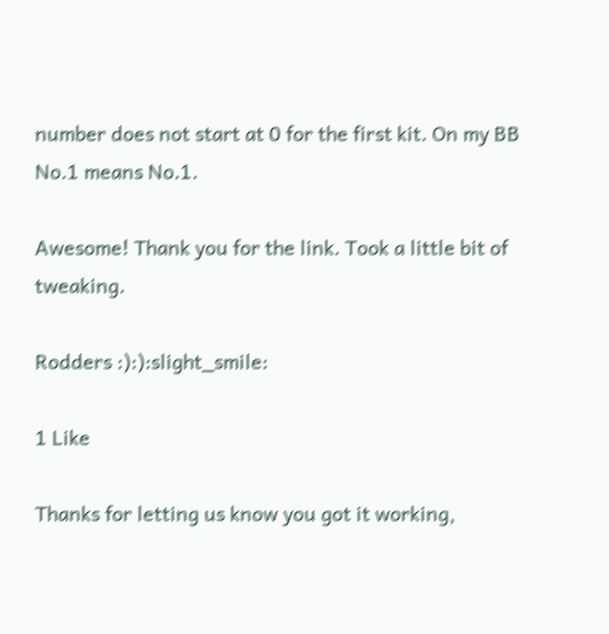number does not start at 0 for the first kit. On my BB No.1 means No.1.

Awesome! Thank you for the link. Took a little bit of tweaking.

Rodders :):):slight_smile:

1 Like

Thanks for letting us know you got it working,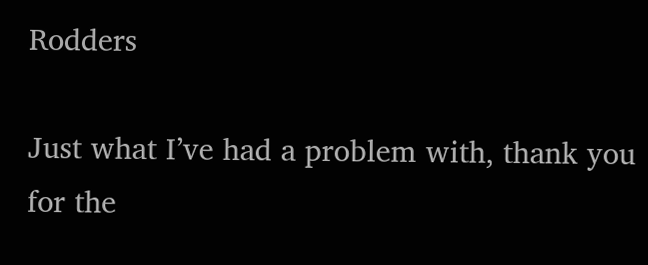Rodders

Just what I’ve had a problem with, thank you for the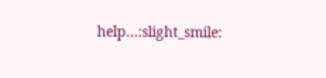help…:slight_smile: